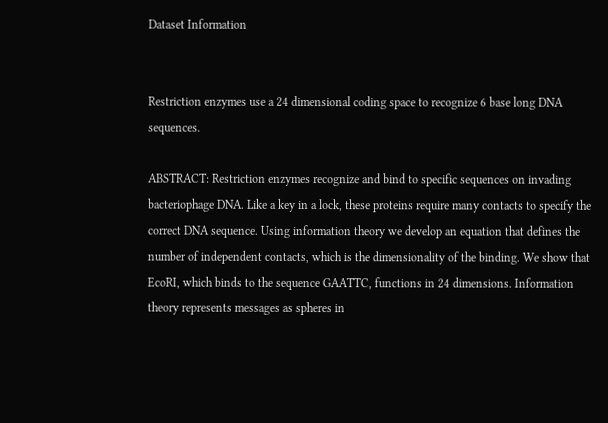Dataset Information


Restriction enzymes use a 24 dimensional coding space to recognize 6 base long DNA sequences.

ABSTRACT: Restriction enzymes recognize and bind to specific sequences on invading bacteriophage DNA. Like a key in a lock, these proteins require many contacts to specify the correct DNA sequence. Using information theory we develop an equation that defines the number of independent contacts, which is the dimensionality of the binding. We show that EcoRI, which binds to the sequence GAATTC, functions in 24 dimensions. Information theory represents messages as spheres in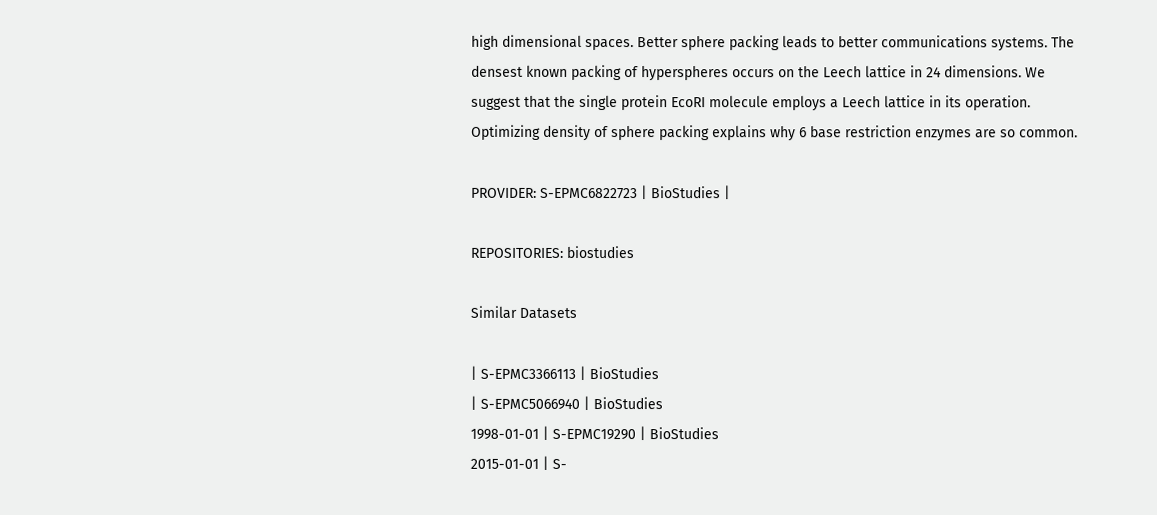high dimensional spaces. Better sphere packing leads to better communications systems. The densest known packing of hyperspheres occurs on the Leech lattice in 24 dimensions. We suggest that the single protein EcoRI molecule employs a Leech lattice in its operation. Optimizing density of sphere packing explains why 6 base restriction enzymes are so common.

PROVIDER: S-EPMC6822723 | BioStudies |

REPOSITORIES: biostudies

Similar Datasets

| S-EPMC3366113 | BioStudies
| S-EPMC5066940 | BioStudies
1998-01-01 | S-EPMC19290 | BioStudies
2015-01-01 | S-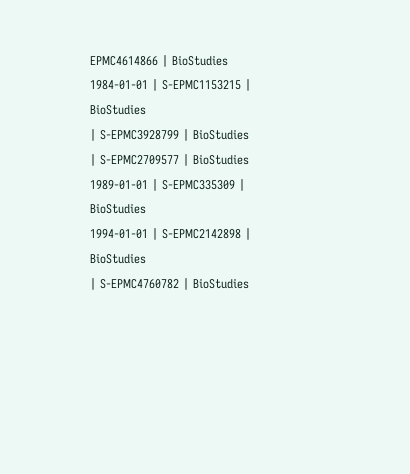EPMC4614866 | BioStudies
1984-01-01 | S-EPMC1153215 | BioStudies
| S-EPMC3928799 | BioStudies
| S-EPMC2709577 | BioStudies
1989-01-01 | S-EPMC335309 | BioStudies
1994-01-01 | S-EPMC2142898 | BioStudies
| S-EPMC4760782 | BioStudies